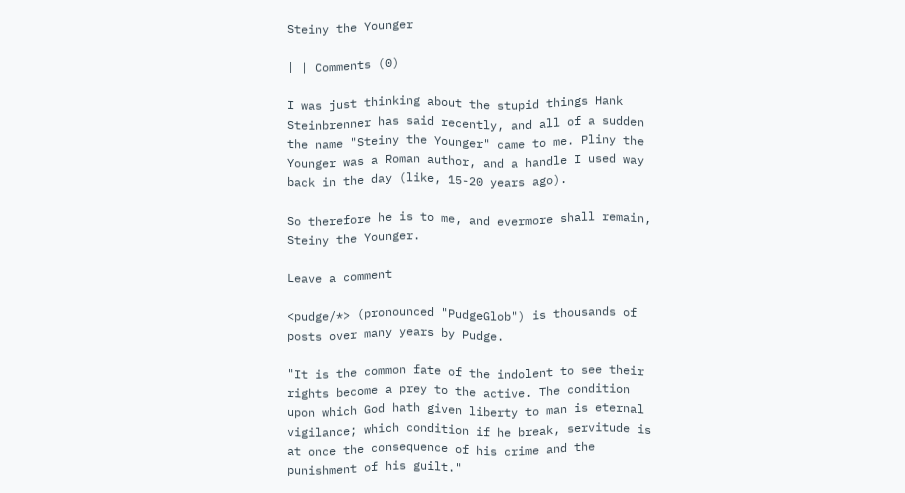Steiny the Younger

| | Comments (0)

I was just thinking about the stupid things Hank Steinbrenner has said recently, and all of a sudden the name "Steiny the Younger" came to me. Pliny the Younger was a Roman author, and a handle I used way back in the day (like, 15-20 years ago).

So therefore he is to me, and evermore shall remain, Steiny the Younger.

Leave a comment

<pudge/*> (pronounced "PudgeGlob") is thousands of posts over many years by Pudge.

"It is the common fate of the indolent to see their rights become a prey to the active. The condition upon which God hath given liberty to man is eternal vigilance; which condition if he break, servitude is at once the consequence of his crime and the punishment of his guilt."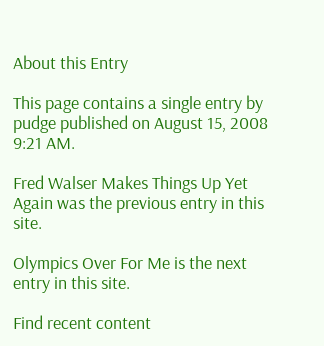About this Entry

This page contains a single entry by pudge published on August 15, 2008 9:21 AM.

Fred Walser Makes Things Up Yet Again was the previous entry in this site.

Olympics Over For Me is the next entry in this site.

Find recent content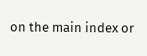on the main index or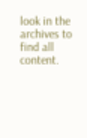look in the archives to find all content.